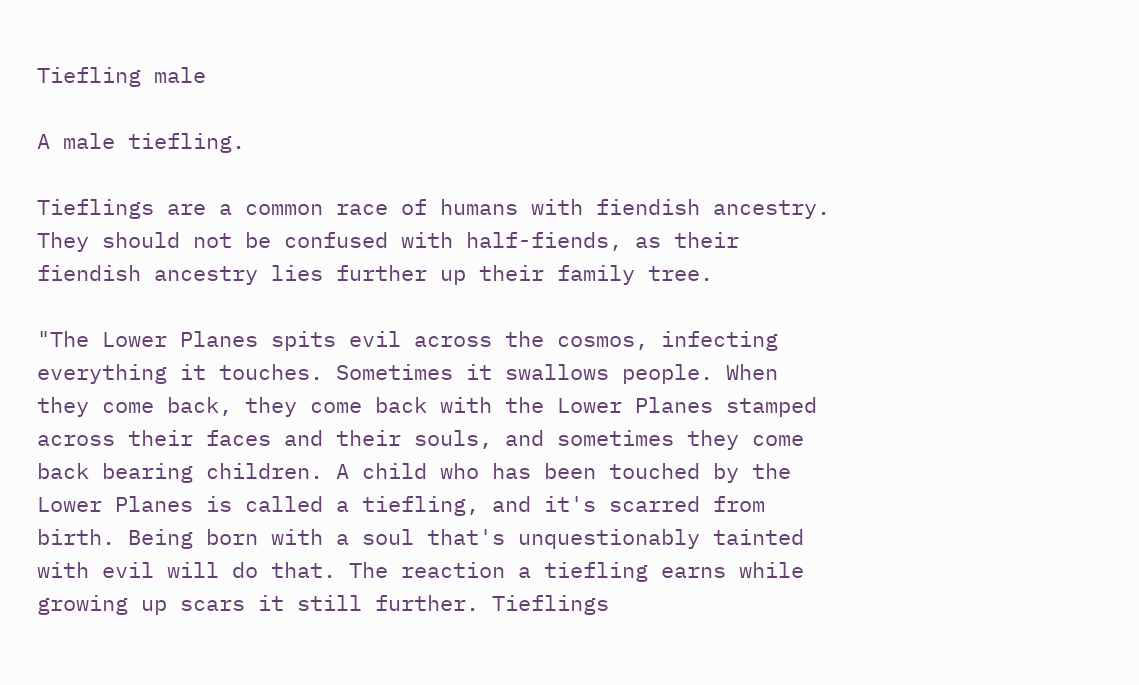Tiefling male

A male tiefling.

Tieflings are a common race of humans with fiendish ancestry. They should not be confused with half-fiends, as their fiendish ancestry lies further up their family tree.

"The Lower Planes spits evil across the cosmos, infecting everything it touches. Sometimes it swallows people. When they come back, they come back with the Lower Planes stamped across their faces and their souls, and sometimes they come back bearing children. A child who has been touched by the Lower Planes is called a tiefling, and it's scarred from birth. Being born with a soul that's unquestionably tainted with evil will do that. The reaction a tiefling earns while growing up scars it still further. Tieflings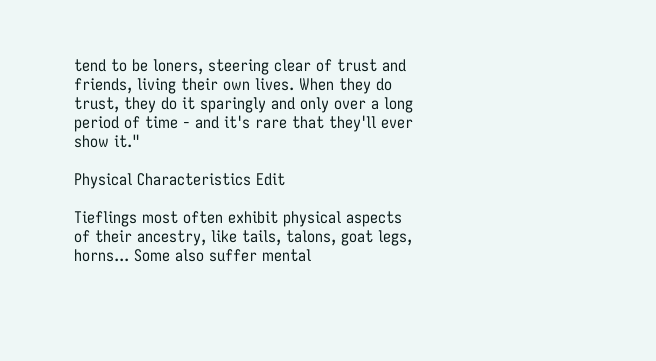tend to be loners, steering clear of trust and friends, living their own lives. When they do trust, they do it sparingly and only over a long period of time - and it's rare that they'll ever show it."

Physical Characteristics Edit

Tieflings most often exhibit physical aspects of their ancestry, like tails, talons, goat legs, horns... Some also suffer mental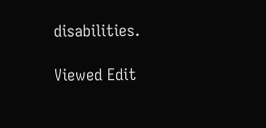disabilities.

Viewed Edit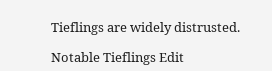Tieflings are widely distrusted.

Notable Tieflings Edit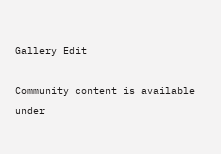Gallery Edit

Community content is available under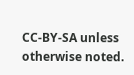CC-BY-SA unless otherwise noted.